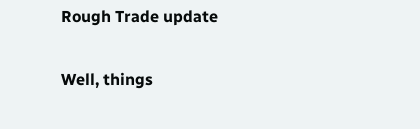Rough Trade update

Well, things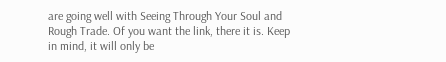are going well with Seeing Through Your Soul and Rough Trade. Of you want the link, there it is. Keep in mind, it will only be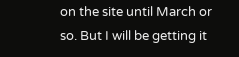on the site until March or so. But I will be getting it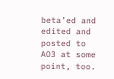beta’ed and edited and posted to AO3 at some point, too.